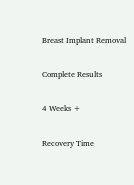Breast Implant Removal

Complete Results

4 Weeks +

Recovery Time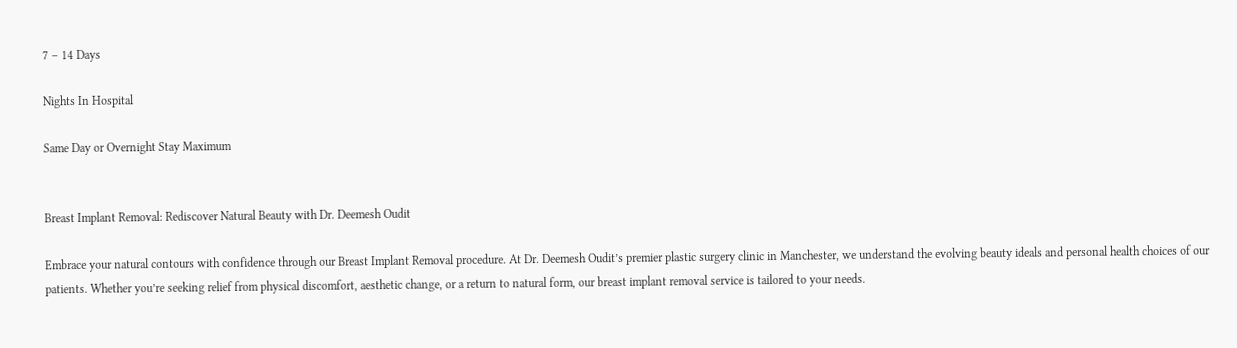7 – 14 Days

Nights In Hospital

Same Day or Overnight Stay Maximum


Breast Implant Removal: Rediscover Natural Beauty with Dr. Deemesh Oudit

Embrace your natural contours with confidence through our Breast Implant Removal procedure. At Dr. Deemesh Oudit’s premier plastic surgery clinic in Manchester, we understand the evolving beauty ideals and personal health choices of our patients. Whether you’re seeking relief from physical discomfort, aesthetic change, or a return to natural form, our breast implant removal service is tailored to your needs.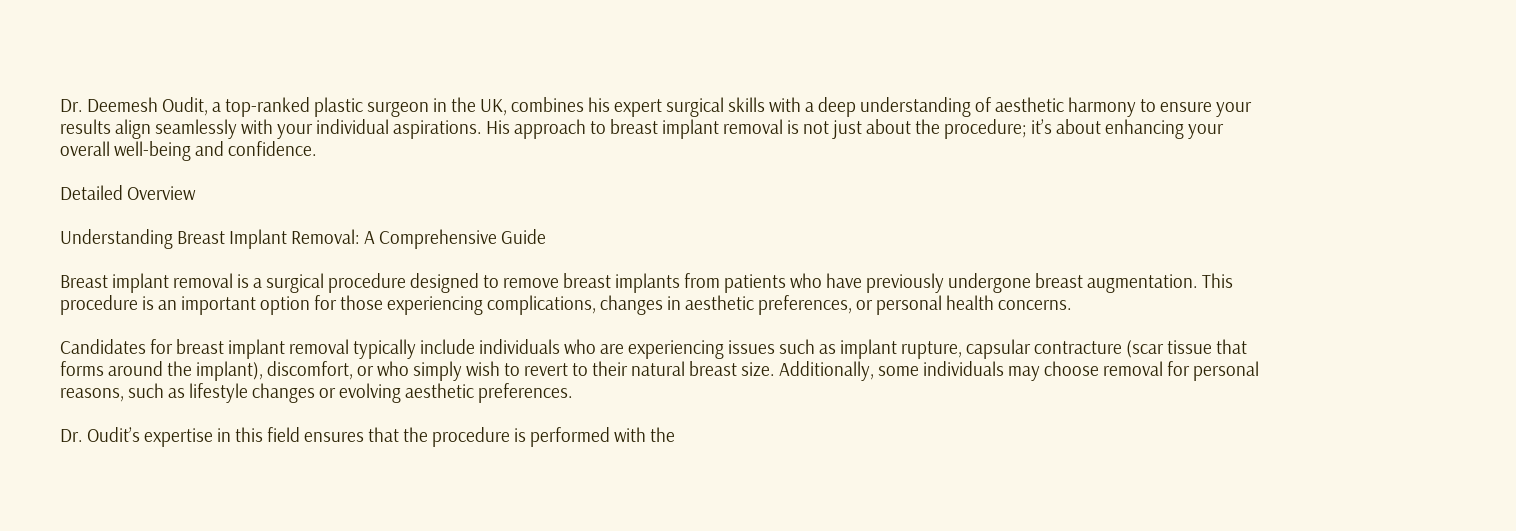Dr. Deemesh Oudit, a top-ranked plastic surgeon in the UK, combines his expert surgical skills with a deep understanding of aesthetic harmony to ensure your results align seamlessly with your individual aspirations. His approach to breast implant removal is not just about the procedure; it’s about enhancing your overall well-being and confidence.

Detailed Overview

Understanding Breast Implant Removal: A Comprehensive Guide

Breast implant removal is a surgical procedure designed to remove breast implants from patients who have previously undergone breast augmentation. This procedure is an important option for those experiencing complications, changes in aesthetic preferences, or personal health concerns.

Candidates for breast implant removal typically include individuals who are experiencing issues such as implant rupture, capsular contracture (scar tissue that forms around the implant), discomfort, or who simply wish to revert to their natural breast size. Additionally, some individuals may choose removal for personal reasons, such as lifestyle changes or evolving aesthetic preferences.

Dr. Oudit’s expertise in this field ensures that the procedure is performed with the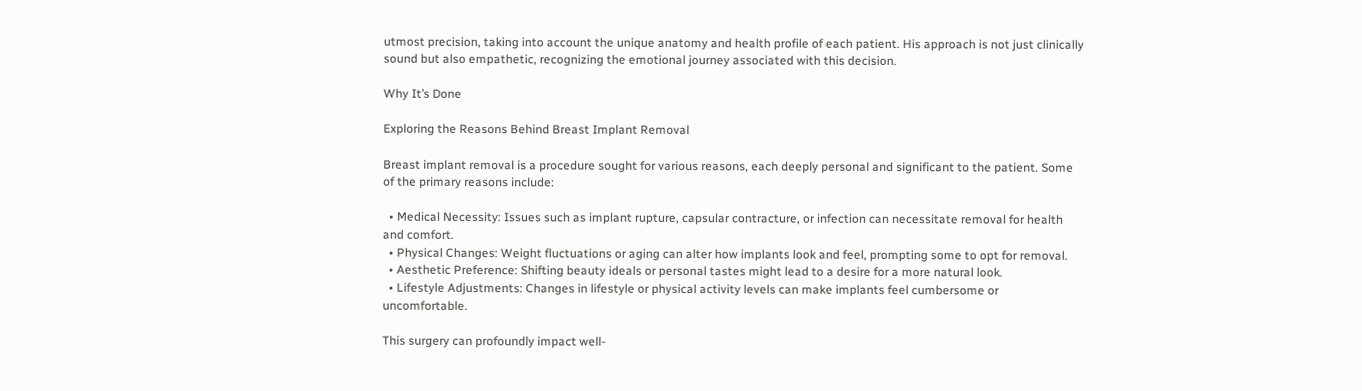utmost precision, taking into account the unique anatomy and health profile of each patient. His approach is not just clinically sound but also empathetic, recognizing the emotional journey associated with this decision.

Why It’s Done

Exploring the Reasons Behind Breast Implant Removal

Breast implant removal is a procedure sought for various reasons, each deeply personal and significant to the patient. Some of the primary reasons include:

  • Medical Necessity: Issues such as implant rupture, capsular contracture, or infection can necessitate removal for health and comfort.
  • Physical Changes: Weight fluctuations or aging can alter how implants look and feel, prompting some to opt for removal.
  • Aesthetic Preference: Shifting beauty ideals or personal tastes might lead to a desire for a more natural look.
  • Lifestyle Adjustments: Changes in lifestyle or physical activity levels can make implants feel cumbersome or uncomfortable.

This surgery can profoundly impact well-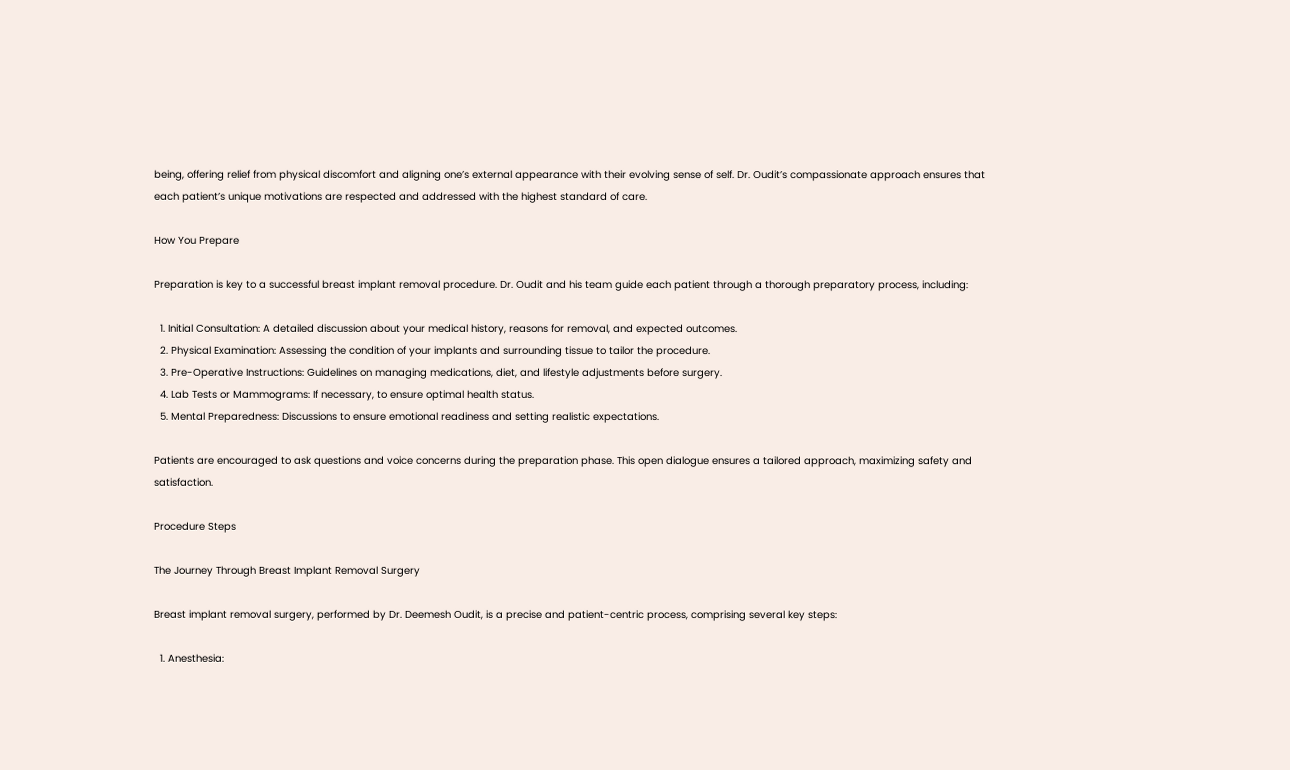being, offering relief from physical discomfort and aligning one’s external appearance with their evolving sense of self. Dr. Oudit’s compassionate approach ensures that each patient’s unique motivations are respected and addressed with the highest standard of care.

How You Prepare

Preparation is key to a successful breast implant removal procedure. Dr. Oudit and his team guide each patient through a thorough preparatory process, including:

  1. Initial Consultation: A detailed discussion about your medical history, reasons for removal, and expected outcomes.
  2. Physical Examination: Assessing the condition of your implants and surrounding tissue to tailor the procedure.
  3. Pre-Operative Instructions: Guidelines on managing medications, diet, and lifestyle adjustments before surgery.
  4. Lab Tests or Mammograms: If necessary, to ensure optimal health status.
  5. Mental Preparedness: Discussions to ensure emotional readiness and setting realistic expectations.

Patients are encouraged to ask questions and voice concerns during the preparation phase. This open dialogue ensures a tailored approach, maximizing safety and satisfaction.

Procedure Steps

The Journey Through Breast Implant Removal Surgery

Breast implant removal surgery, performed by Dr. Deemesh Oudit, is a precise and patient-centric process, comprising several key steps:

  1. Anesthesia: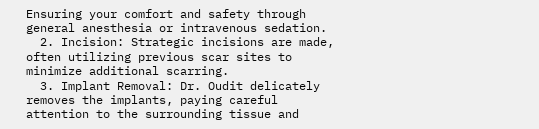Ensuring your comfort and safety through general anesthesia or intravenous sedation.
  2. Incision: Strategic incisions are made, often utilizing previous scar sites to minimize additional scarring.
  3. Implant Removal: Dr. Oudit delicately removes the implants, paying careful attention to the surrounding tissue and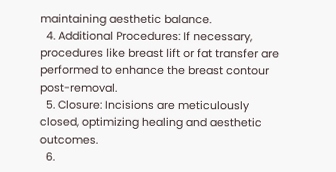maintaining aesthetic balance.
  4. Additional Procedures: If necessary, procedures like breast lift or fat transfer are performed to enhance the breast contour post-removal.
  5. Closure: Incisions are meticulously closed, optimizing healing and aesthetic outcomes.
  6.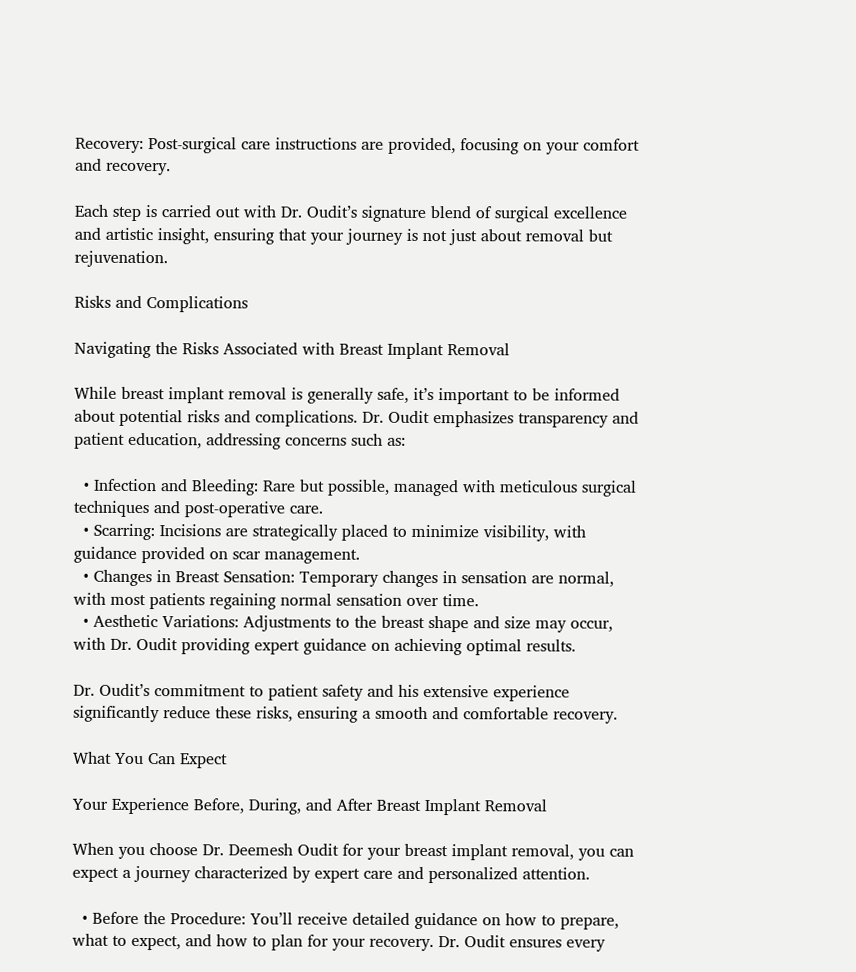Recovery: Post-surgical care instructions are provided, focusing on your comfort and recovery.

Each step is carried out with Dr. Oudit’s signature blend of surgical excellence and artistic insight, ensuring that your journey is not just about removal but rejuvenation.

Risks and Complications

Navigating the Risks Associated with Breast Implant Removal

While breast implant removal is generally safe, it’s important to be informed about potential risks and complications. Dr. Oudit emphasizes transparency and patient education, addressing concerns such as:

  • Infection and Bleeding: Rare but possible, managed with meticulous surgical techniques and post-operative care.
  • Scarring: Incisions are strategically placed to minimize visibility, with guidance provided on scar management.
  • Changes in Breast Sensation: Temporary changes in sensation are normal, with most patients regaining normal sensation over time.
  • Aesthetic Variations: Adjustments to the breast shape and size may occur, with Dr. Oudit providing expert guidance on achieving optimal results.

Dr. Oudit’s commitment to patient safety and his extensive experience significantly reduce these risks, ensuring a smooth and comfortable recovery.

What You Can Expect

Your Experience Before, During, and After Breast Implant Removal

When you choose Dr. Deemesh Oudit for your breast implant removal, you can expect a journey characterized by expert care and personalized attention.

  • Before the Procedure: You’ll receive detailed guidance on how to prepare, what to expect, and how to plan for your recovery. Dr. Oudit ensures every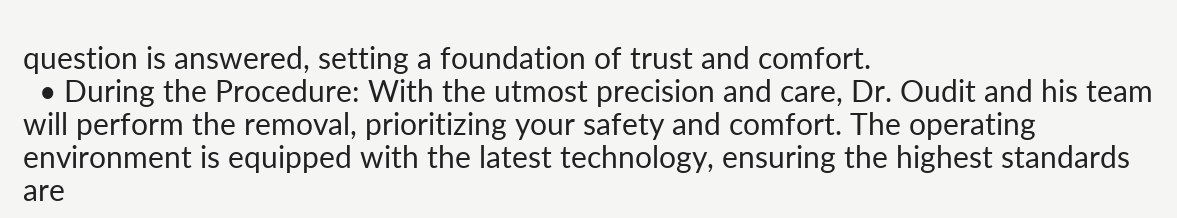question is answered, setting a foundation of trust and comfort.
  • During the Procedure: With the utmost precision and care, Dr. Oudit and his team will perform the removal, prioritizing your safety and comfort. The operating environment is equipped with the latest technology, ensuring the highest standards are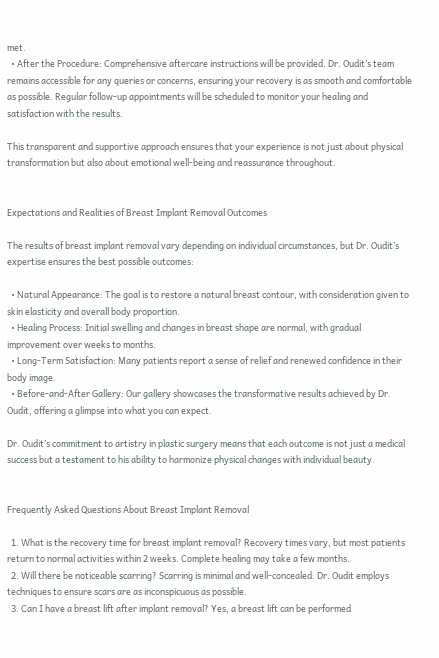met.
  • After the Procedure: Comprehensive aftercare instructions will be provided. Dr. Oudit’s team remains accessible for any queries or concerns, ensuring your recovery is as smooth and comfortable as possible. Regular follow-up appointments will be scheduled to monitor your healing and satisfaction with the results.

This transparent and supportive approach ensures that your experience is not just about physical transformation but also about emotional well-being and reassurance throughout.


Expectations and Realities of Breast Implant Removal Outcomes

The results of breast implant removal vary depending on individual circumstances, but Dr. Oudit’s expertise ensures the best possible outcomes:

  • Natural Appearance: The goal is to restore a natural breast contour, with consideration given to skin elasticity and overall body proportion.
  • Healing Process: Initial swelling and changes in breast shape are normal, with gradual improvement over weeks to months.
  • Long-Term Satisfaction: Many patients report a sense of relief and renewed confidence in their body image.
  • Before-and-After Gallery: Our gallery showcases the transformative results achieved by Dr. Oudit, offering a glimpse into what you can expect.

Dr. Oudit’s commitment to artistry in plastic surgery means that each outcome is not just a medical success but a testament to his ability to harmonize physical changes with individual beauty.


Frequently Asked Questions About Breast Implant Removal

  1. What is the recovery time for breast implant removal? Recovery times vary, but most patients return to normal activities within 2 weeks. Complete healing may take a few months.
  2. Will there be noticeable scarring? Scarring is minimal and well-concealed. Dr. Oudit employs techniques to ensure scars are as inconspicuous as possible.
  3. Can I have a breast lift after implant removal? Yes, a breast lift can be performed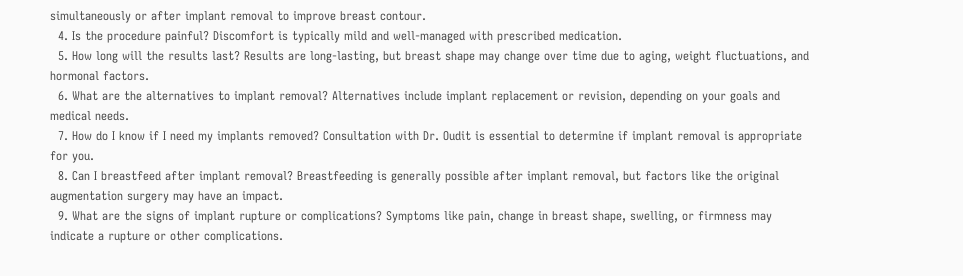simultaneously or after implant removal to improve breast contour.
  4. Is the procedure painful? Discomfort is typically mild and well-managed with prescribed medication.
  5. How long will the results last? Results are long-lasting, but breast shape may change over time due to aging, weight fluctuations, and hormonal factors.
  6. What are the alternatives to implant removal? Alternatives include implant replacement or revision, depending on your goals and medical needs.
  7. How do I know if I need my implants removed? Consultation with Dr. Oudit is essential to determine if implant removal is appropriate for you.
  8. Can I breastfeed after implant removal? Breastfeeding is generally possible after implant removal, but factors like the original augmentation surgery may have an impact.
  9. What are the signs of implant rupture or complications? Symptoms like pain, change in breast shape, swelling, or firmness may indicate a rupture or other complications.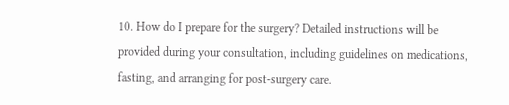10. How do I prepare for the surgery? Detailed instructions will be provided during your consultation, including guidelines on medications, fasting, and arranging for post-surgery care.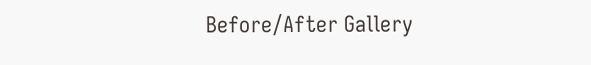Before/After Gallery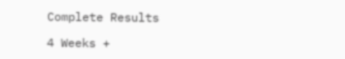Complete Results

4 Weeks +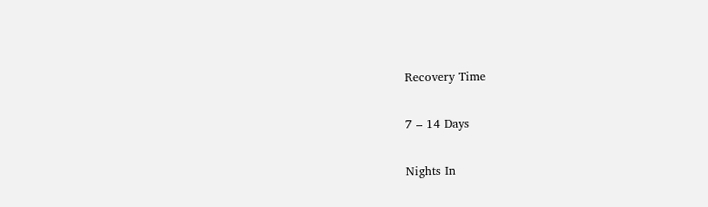Recovery Time

7 – 14 Days

Nights In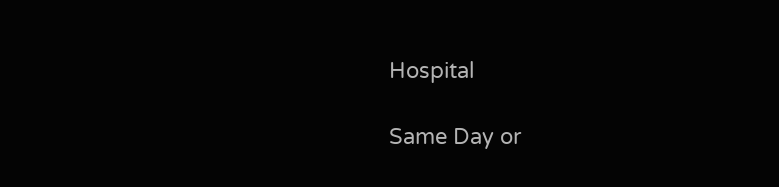Hospital

Same Day or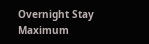Overnight Stay Maximum